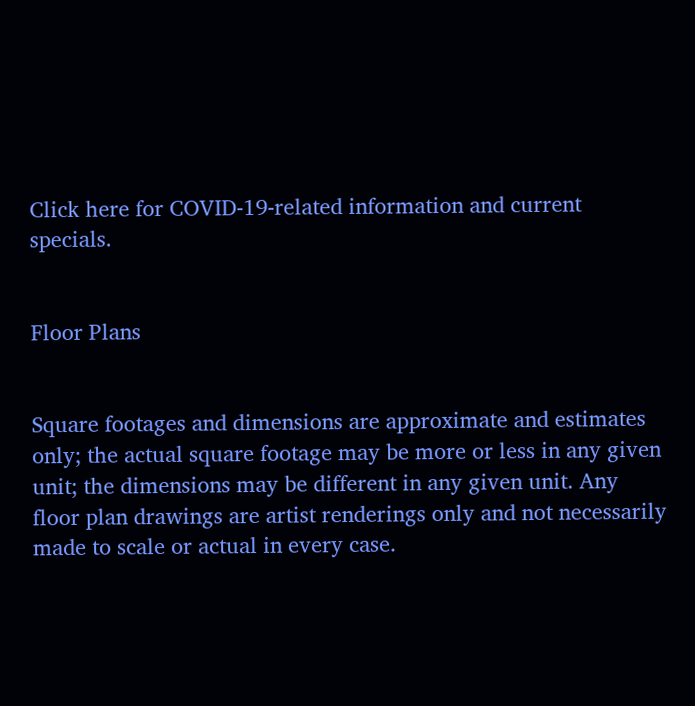Click here for COVID-19-related information and current specials.


Floor Plans


Square footages and dimensions are approximate and estimates only; the actual square footage may be more or less in any given unit; the dimensions may be different in any given unit. Any floor plan drawings are artist renderings only and not necessarily made to scale or actual in every case.